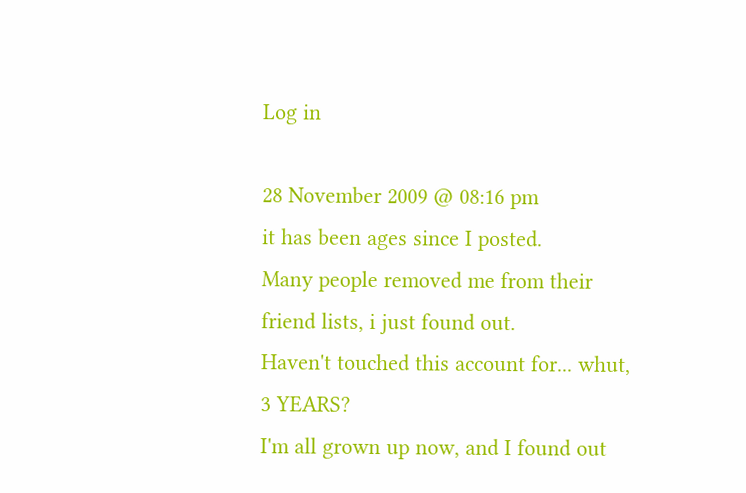Log in

28 November 2009 @ 08:16 pm
it has been ages since I posted.
Many people removed me from their friend lists, i just found out.
Haven't touched this account for... whut, 3 YEARS?
I'm all grown up now, and I found out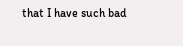that I have such bad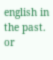english in the past. or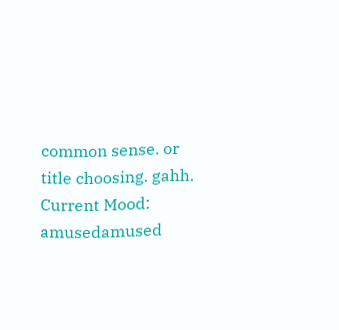common sense. or title choosing. gahh.
Current Mood: amusedamused